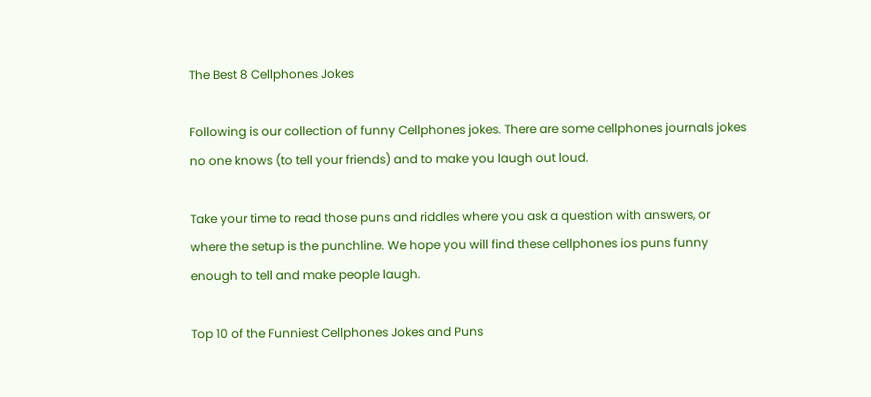The Best 8 Cellphones Jokes

Following is our collection of funny Cellphones jokes. There are some cellphones journals jokes no one knows (to tell your friends) and to make you laugh out loud.

Take your time to read those puns and riddles where you ask a question with answers, or where the setup is the punchline. We hope you will find these cellphones ios puns funny enough to tell and make people laugh.

Top 10 of the Funniest Cellphones Jokes and Puns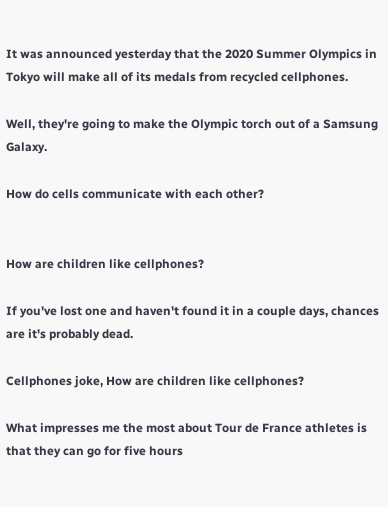It was announced yesterday that the 2020 Summer Olympics in Tokyo will make all of its medals from recycled cellphones.

Well, they're going to make the Olympic torch out of a Samsung Galaxy.

How do cells communicate with each other?


How are children like cellphones?

If you've lost one and haven't found it in a couple days, chances are it's probably dead.

Cellphones joke, How are children like cellphones?

What impresses me the most about Tour de France athletes is that they can go for five hours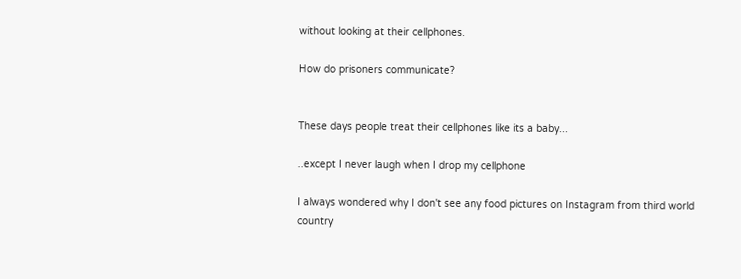without looking at their cellphones.

How do prisoners communicate?


These days people treat their cellphones like its a baby...

..except I never laugh when I drop my cellphone

I always wondered why I don't see any food pictures on Instagram from third world country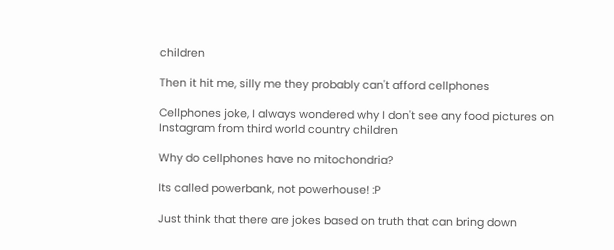children

Then it hit me, silly me they probably can't afford cellphones

Cellphones joke, I always wondered why I don't see any food pictures on Instagram from third world country children

Why do cellphones have no mitochondria?

Its called powerbank, not powerhouse! :P

Just think that there are jokes based on truth that can bring down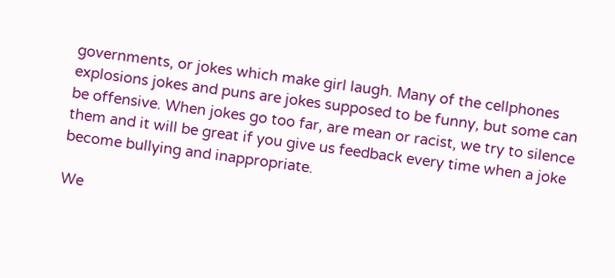governments, or jokes which make girl laugh. Many of the cellphones explosions jokes and puns are jokes supposed to be funny, but some can be offensive. When jokes go too far, are mean or racist, we try to silence them and it will be great if you give us feedback every time when a joke become bullying and inappropriate.

We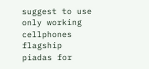suggest to use only working cellphones flagship piadas for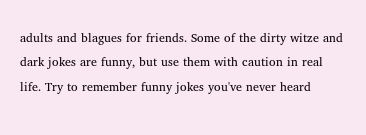adults and blagues for friends. Some of the dirty witze and dark jokes are funny, but use them with caution in real life. Try to remember funny jokes you've never heard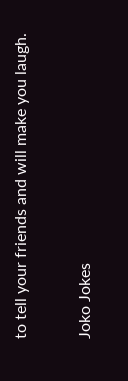to tell your friends and will make you laugh.

Joko Jokes